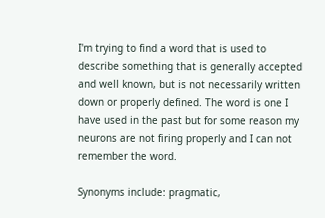I'm trying to find a word that is used to describe something that is generally accepted and well known, but is not necessarily written down or properly defined. The word is one I have used in the past but for some reason my neurons are not firing properly and I can not remember the word.

Synonyms include: pragmatic,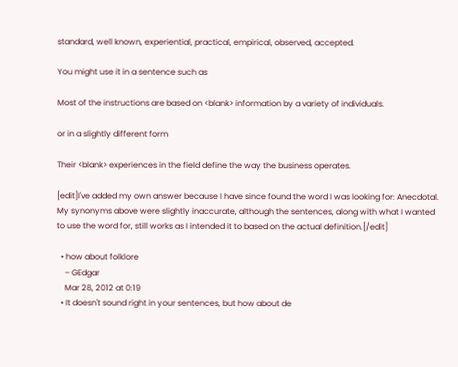standard, well known, experiential, practical, empirical, observed, accepted.

You might use it in a sentence such as

Most of the instructions are based on <blank> information by a variety of individuals.

or in a slightly different form

Their <blank> experiences in the field define the way the business operates.

[edit]I've added my own answer because I have since found the word I was looking for: Anecdotal. My synonyms above were slightly inaccurate, although the sentences, along with what I wanted to use the word for, still works as I intended it to based on the actual definition.[/edit]

  • how about folklore
    – GEdgar
    Mar 28, 2012 at 0:19
  • It doesn't sound right in your sentences, but how about de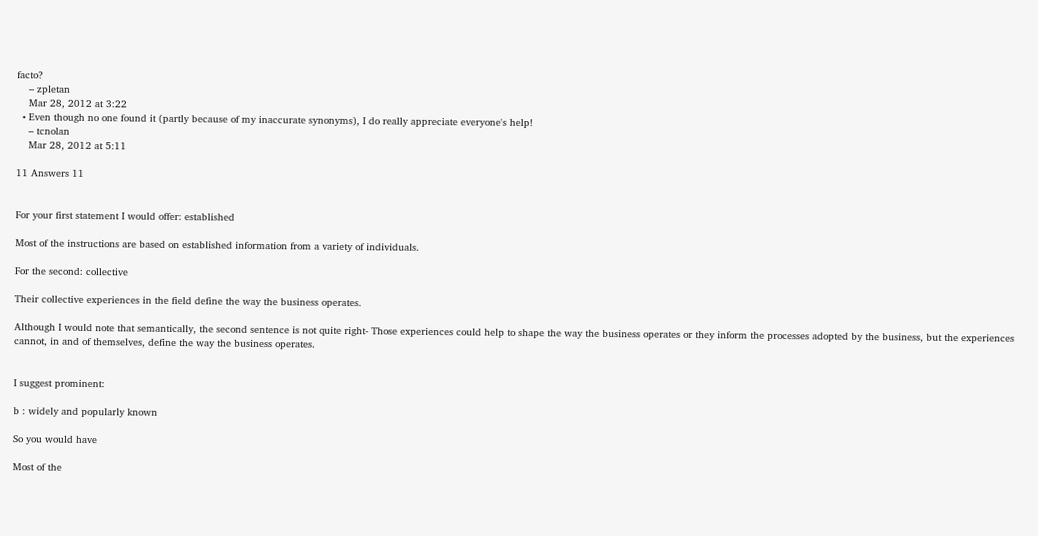facto?
    – zpletan
    Mar 28, 2012 at 3:22
  • Even though no one found it (partly because of my inaccurate synonyms), I do really appreciate everyone's help!
    – tcnolan
    Mar 28, 2012 at 5:11

11 Answers 11


For your first statement I would offer: established

Most of the instructions are based on established information from a variety of individuals.

For the second: collective

Their collective experiences in the field define the way the business operates.

Although I would note that semantically, the second sentence is not quite right- Those experiences could help to shape the way the business operates or they inform the processes adopted by the business, but the experiences cannot, in and of themselves, define the way the business operates.


I suggest prominent:

b : widely and popularly known

So you would have

Most of the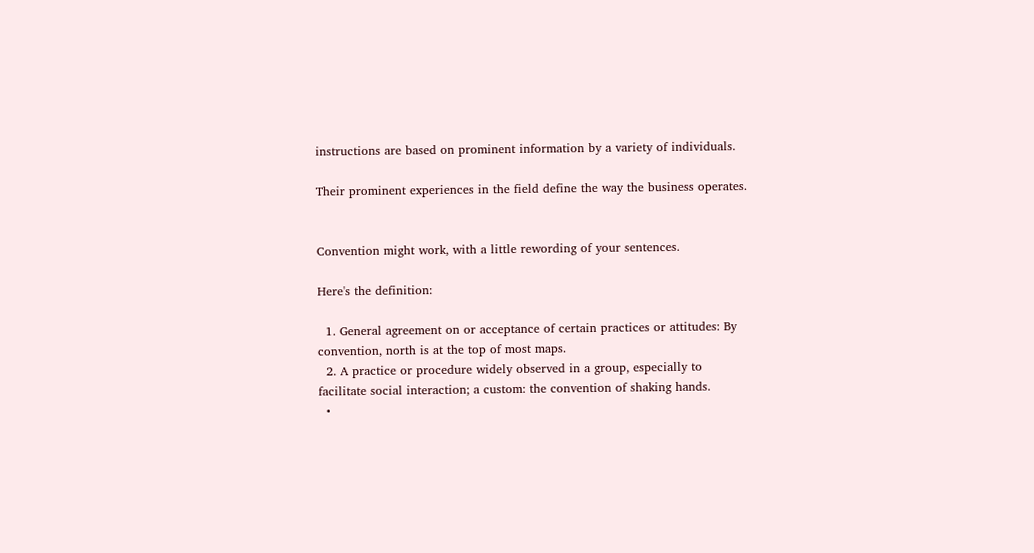instructions are based on prominent information by a variety of individuals.

Their prominent experiences in the field define the way the business operates.


Convention might work, with a little rewording of your sentences.

Here's the definition:

  1. General agreement on or acceptance of certain practices or attitudes: By convention, north is at the top of most maps.
  2. A practice or procedure widely observed in a group, especially to facilitate social interaction; a custom: the convention of shaking hands.
  •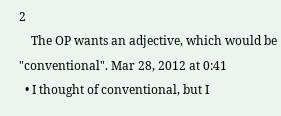2
    The OP wants an adjective, which would be "conventional". Mar 28, 2012 at 0:41
  • I thought of conventional, but I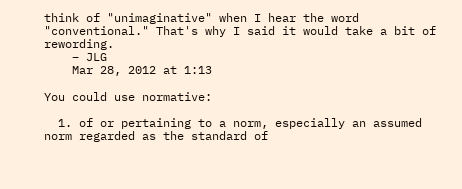think of "unimaginative" when I hear the word "conventional." That's why I said it would take a bit of rewording.
    – JLG
    Mar 28, 2012 at 1:13

You could use normative:

  1. of or pertaining to a norm, especially an assumed norm regarded as the standard of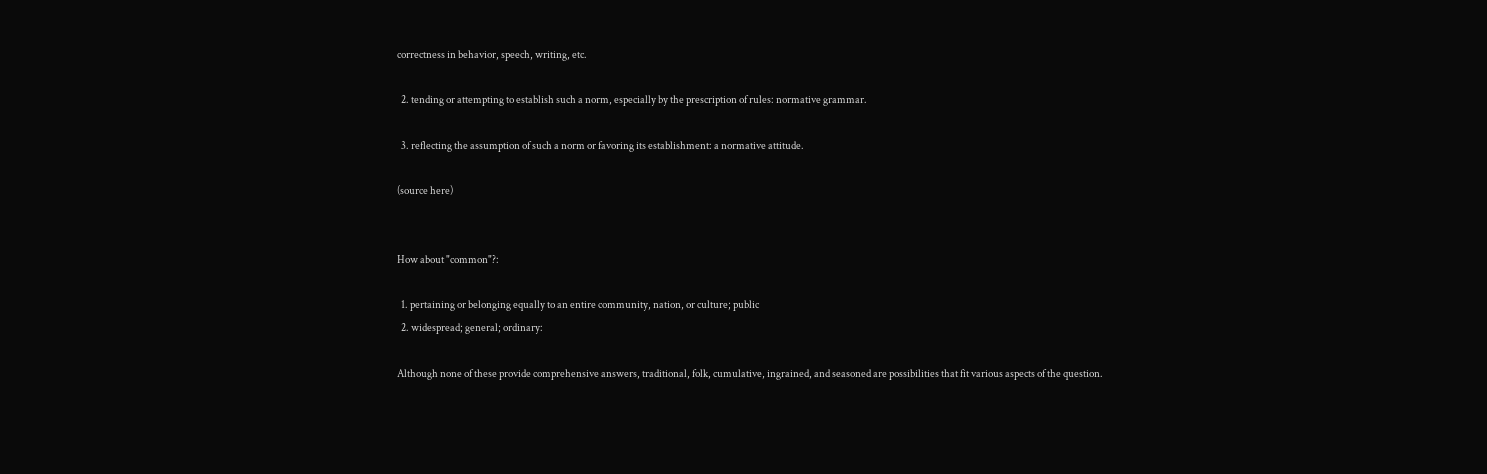correctness in behavior, speech, writing, etc.

  2. tending or attempting to establish such a norm, especially by the prescription of rules: normative grammar.

  3. reflecting the assumption of such a norm or favoring its establishment: a normative attitude.

(source here)


How about "common"?:

  1. pertaining or belonging equally to an entire community, nation, or culture; public
  2. widespread; general; ordinary:

Although none of these provide comprehensive answers, traditional, folk, cumulative, ingrained, and seasoned are possibilities that fit various aspects of the question.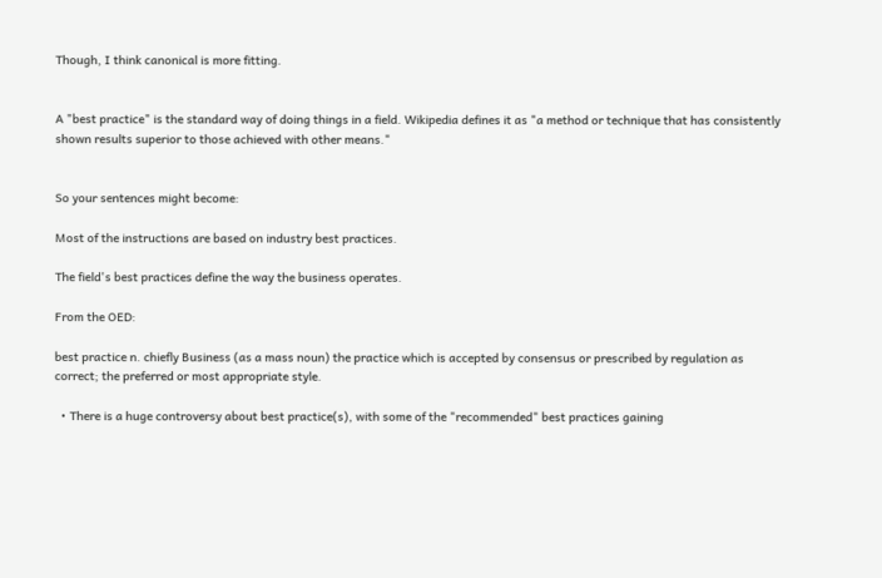Though, I think canonical is more fitting.


A "best practice" is the standard way of doing things in a field. Wikipedia defines it as "a method or technique that has consistently shown results superior to those achieved with other means."


So your sentences might become:

Most of the instructions are based on industry best practices.

The field's best practices define the way the business operates.

From the OED:

best practice n. chiefly Business (as a mass noun) the practice which is accepted by consensus or prescribed by regulation as correct; the preferred or most appropriate style.

  • There is a huge controversy about best practice(s), with some of the "recommended" best practices gaining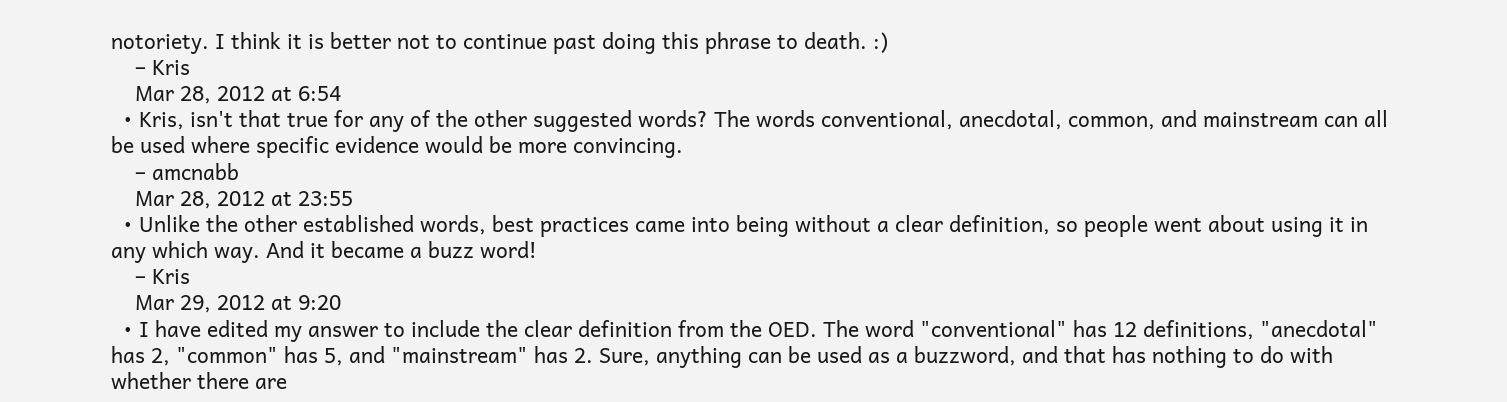notoriety. I think it is better not to continue past doing this phrase to death. :)
    – Kris
    Mar 28, 2012 at 6:54
  • Kris, isn't that true for any of the other suggested words? The words conventional, anecdotal, common, and mainstream can all be used where specific evidence would be more convincing.
    – amcnabb
    Mar 28, 2012 at 23:55
  • Unlike the other established words, best practices came into being without a clear definition, so people went about using it in any which way. And it became a buzz word!
    – Kris
    Mar 29, 2012 at 9:20
  • I have edited my answer to include the clear definition from the OED. The word "conventional" has 12 definitions, "anecdotal" has 2, "common" has 5, and "mainstream" has 2. Sure, anything can be used as a buzzword, and that has nothing to do with whether there are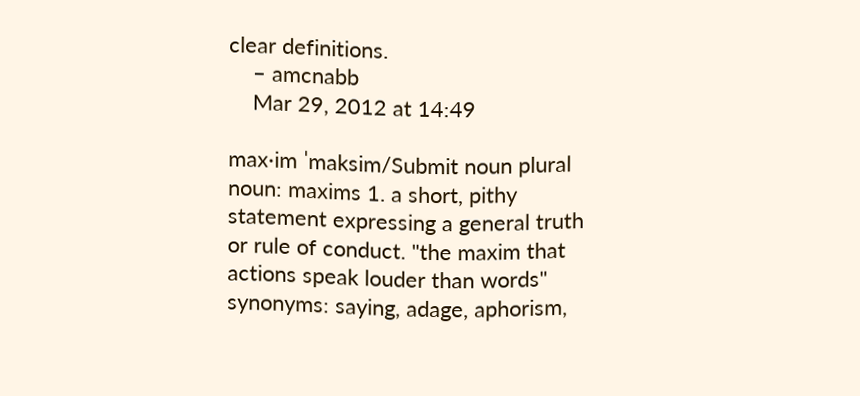clear definitions.
    – amcnabb
    Mar 29, 2012 at 14:49

max·im ˈmaksim/Submit noun plural noun: maxims 1. a short, pithy statement expressing a general truth or rule of conduct. "the maxim that actions speak louder than words" synonyms: saying, adage, aphorism,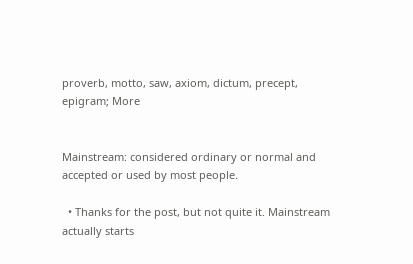proverb, motto, saw, axiom, dictum, precept, epigram; More


Mainstream: considered ordinary or normal and accepted or used by most people.

  • Thanks for the post, but not quite it. Mainstream actually starts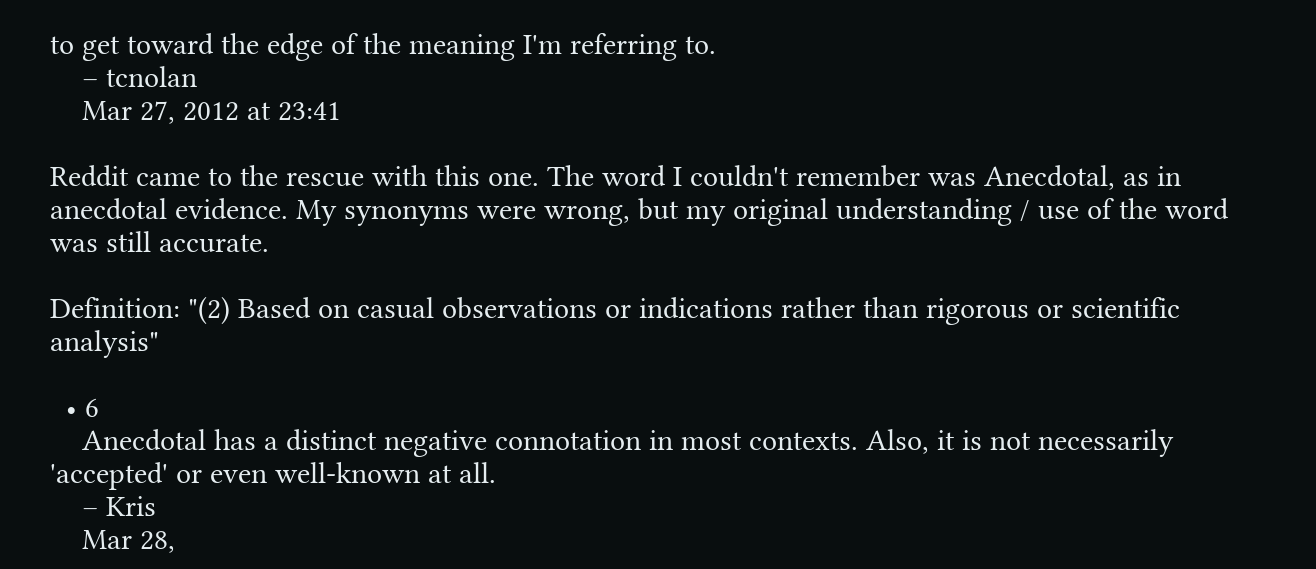to get toward the edge of the meaning I'm referring to.
    – tcnolan
    Mar 27, 2012 at 23:41

Reddit came to the rescue with this one. The word I couldn't remember was Anecdotal, as in anecdotal evidence. My synonyms were wrong, but my original understanding / use of the word was still accurate.

Definition: "(2) Based on casual observations or indications rather than rigorous or scientific analysis"

  • 6
    Anecdotal has a distinct negative connotation in most contexts. Also, it is not necessarily 'accepted' or even well-known at all.
    – Kris
    Mar 28,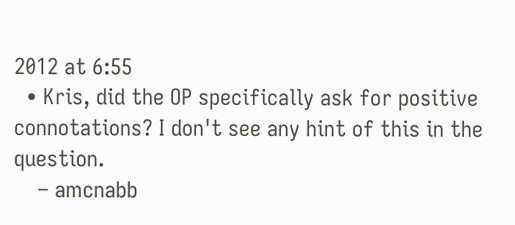2012 at 6:55
  • Kris, did the OP specifically ask for positive connotations? I don't see any hint of this in the question.
    – amcnabb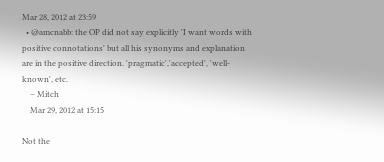Mar 28, 2012 at 23:59
  • @amcnabb: the OP did not say explicitly 'I want words with positive connotations' but all his synonyms and explanation are in the positive direction. 'pragmatic','accepted', 'well-known', etc.
    – Mitch
    Mar 29, 2012 at 15:15

Not the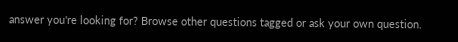answer you're looking for? Browse other questions tagged or ask your own question.